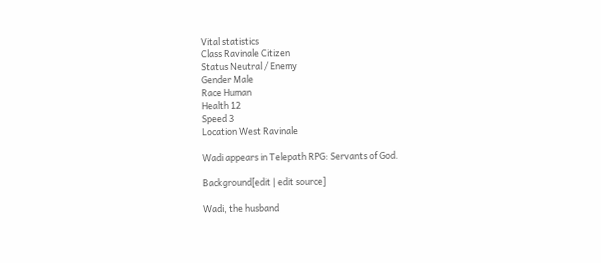Vital statistics
Class Ravinale Citizen
Status Neutral / Enemy
Gender Male
Race Human
Health 12
Speed 3
Location West Ravinale

Wadi appears in Telepath RPG: Servants of God.

Background[edit | edit source]

Wadi, the husband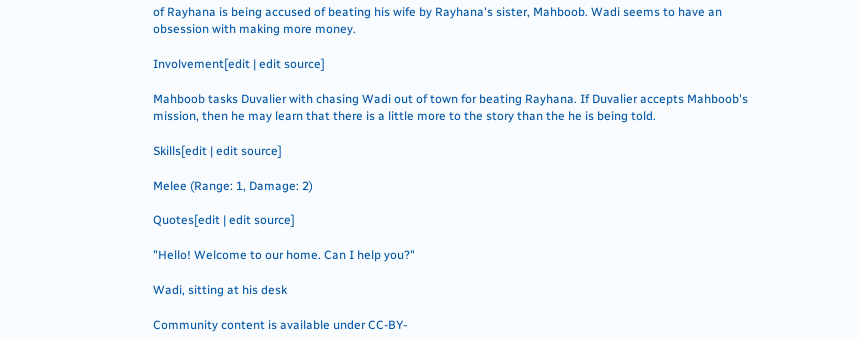of Rayhana is being accused of beating his wife by Rayhana's sister, Mahboob. Wadi seems to have an obsession with making more money.

Involvement[edit | edit source]

Mahboob tasks Duvalier with chasing Wadi out of town for beating Rayhana. If Duvalier accepts Mahboob's mission, then he may learn that there is a little more to the story than the he is being told.

Skills[edit | edit source]

Melee (Range: 1, Damage: 2)

Quotes[edit | edit source]

"Hello! Welcome to our home. Can I help you?"

Wadi, sitting at his desk

Community content is available under CC-BY-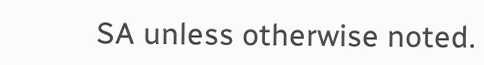SA unless otherwise noted.